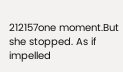212157one moment.But she stopped. As if impelled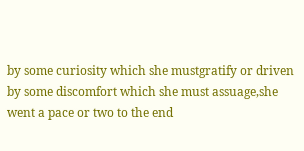by some curiosity which she mustgratify or driven by some discomfort which she must assuage,she went a pace or two to the end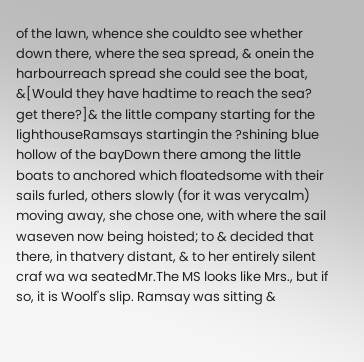of the lawn, whence she couldto see whether down there, where the sea spread, & onein the harbourreach spread she could see the boat, &[Would they have hadtime to reach the sea? get there?]& the little company starting for the lighthouseRamsays startingin the ?shining blue hollow of the bayDown there among the little boats to anchored which floatedsome with their sails furled, others slowly (for it was verycalm) moving away, she chose one, with where the sail waseven now being hoisted; to & decided that there, in thatvery distant, & to her entirely silent craf wa wa seatedMr.The MS looks like Mrs., but if so, it is Woolf's slip. Ramsay was sitting &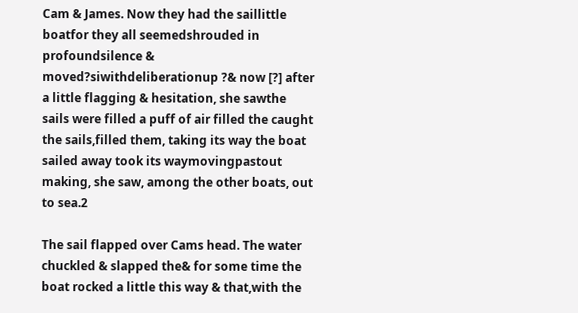Cam & James. Now they had the saillittle boatfor they all seemedshrouded in profoundsilence & moved?siwithdeliberationup ?& now [?] after a little flagging & hesitation, she sawthe sails were filled a puff of air filled the caught the sails,filled them, taking its way the boat sailed away took its waymovingpastout making, she saw, among the other boats, out to sea.2

The sail flapped over Cams head. The water chuckled & slapped the& for some time the boat rocked a little this way & that,with the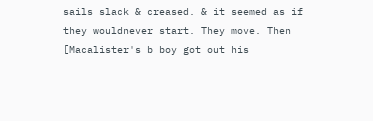sails slack & creased. & it seemed as if they wouldnever start. They move. Then [Macalister's b boy got out his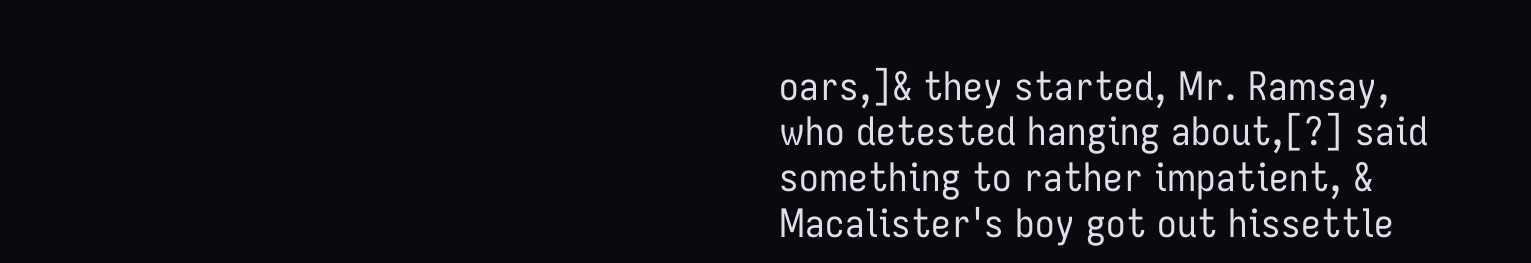oars,]& they started, Mr. Ramsay, who detested hanging about,[?] said something to rather impatient, & Macalister's boy got out hissettle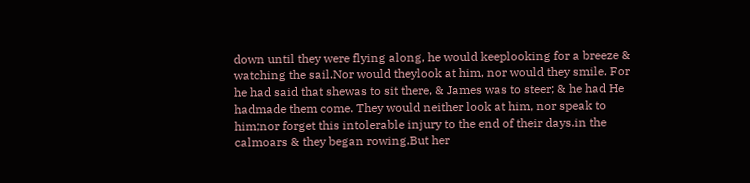down until they were flying along, he would keeplooking for a breeze & watching the sail.Nor would theylook at him, nor would they smile. For he had said that shewas to sit there, & James was to steer; & he had He hadmade them come. They would neither look at him, nor speak to him;nor forget this intolerable injury to the end of their days.in the calmoars & they began rowing.But her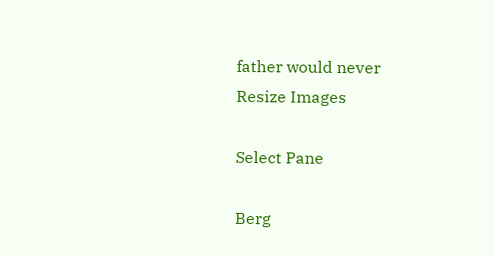father would never
Resize Images

Select Pane

Berg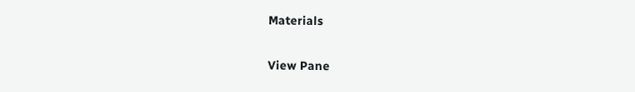Materials

View Pane